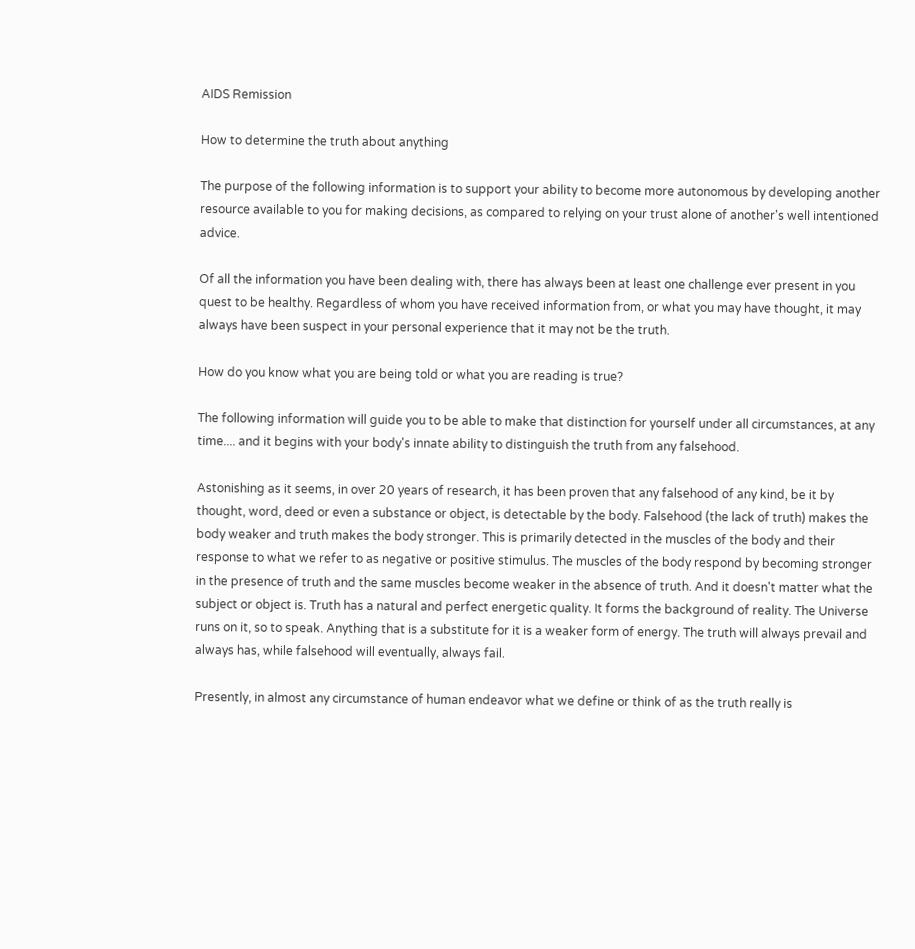AIDS Remission

How to determine the truth about anything

The purpose of the following information is to support your ability to become more autonomous by developing another resource available to you for making decisions, as compared to relying on your trust alone of another's well intentioned advice.

Of all the information you have been dealing with, there has always been at least one challenge ever present in you quest to be healthy. Regardless of whom you have received information from, or what you may have thought, it may always have been suspect in your personal experience that it may not be the truth.

How do you know what you are being told or what you are reading is true?

The following information will guide you to be able to make that distinction for yourself under all circumstances, at any time.... and it begins with your body's innate ability to distinguish the truth from any falsehood.

Astonishing as it seems, in over 20 years of research, it has been proven that any falsehood of any kind, be it by thought, word, deed or even a substance or object, is detectable by the body. Falsehood (the lack of truth) makes the body weaker and truth makes the body stronger. This is primarily detected in the muscles of the body and their response to what we refer to as negative or positive stimulus. The muscles of the body respond by becoming stronger in the presence of truth and the same muscles become weaker in the absence of truth. And it doesn't matter what the subject or object is. Truth has a natural and perfect energetic quality. It forms the background of reality. The Universe runs on it, so to speak. Anything that is a substitute for it is a weaker form of energy. The truth will always prevail and always has, while falsehood will eventually, always fail.

Presently, in almost any circumstance of human endeavor what we define or think of as the truth really is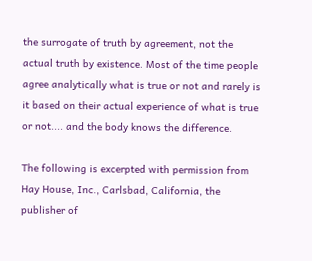the surrogate of truth by agreement, not the actual truth by existence. Most of the time people agree analytically what is true or not and rarely is it based on their actual experience of what is true or not.... and the body knows the difference.

The following is excerpted with permission from Hay House, Inc., Carlsbad, California, the publisher of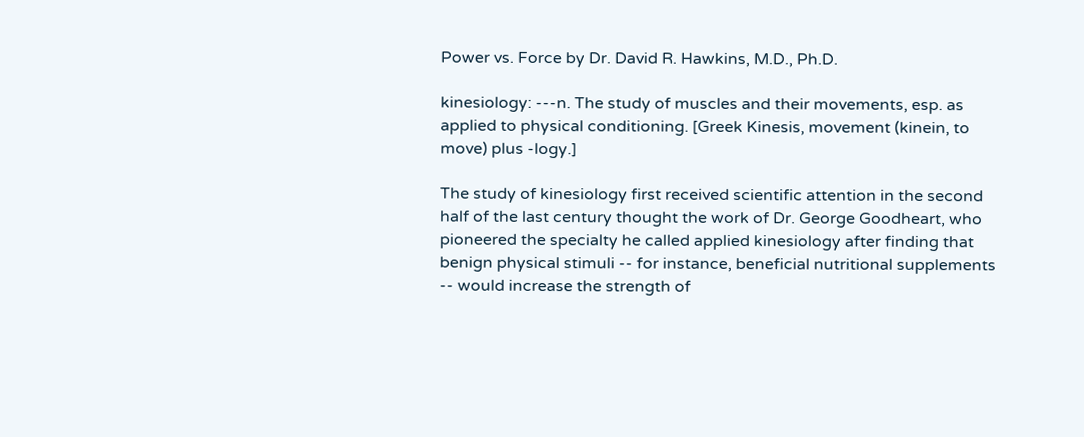Power vs. Force by Dr. David R. Hawkins, M.D., Ph.D.

kinesiology: ---n. The study of muscles and their movements, esp. as applied to physical conditioning. [Greek Kinesis, movement (kinein, to move) plus -logy.]

The study of kinesiology first received scientific attention in the second half of the last century thought the work of Dr. George Goodheart, who pioneered the specialty he called applied kinesiology after finding that benign physical stimuli -- for instance, beneficial nutritional supplements -- would increase the strength of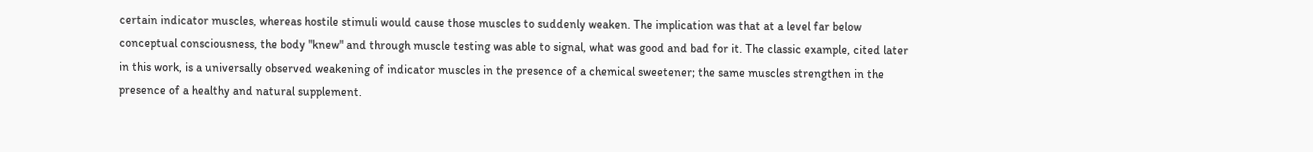certain indicator muscles, whereas hostile stimuli would cause those muscles to suddenly weaken. The implication was that at a level far below conceptual consciousness, the body "knew" and through muscle testing was able to signal, what was good and bad for it. The classic example, cited later in this work, is a universally observed weakening of indicator muscles in the presence of a chemical sweetener; the same muscles strengthen in the presence of a healthy and natural supplement.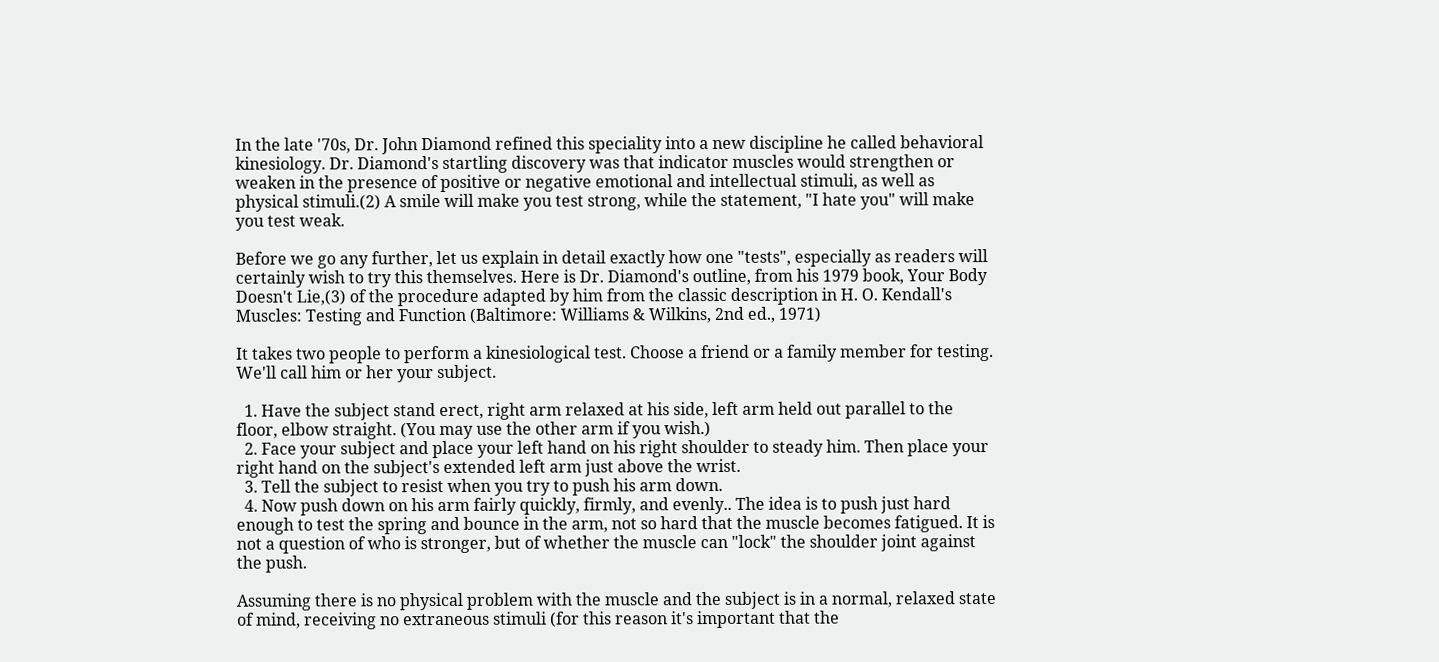In the late '70s, Dr. John Diamond refined this speciality into a new discipline he called behavioral kinesiology. Dr. Diamond's startling discovery was that indicator muscles would strengthen or weaken in the presence of positive or negative emotional and intellectual stimuli, as well as physical stimuli.(2) A smile will make you test strong, while the statement, "I hate you" will make you test weak.

Before we go any further, let us explain in detail exactly how one "tests", especially as readers will certainly wish to try this themselves. Here is Dr. Diamond's outline, from his 1979 book, Your Body Doesn't Lie,(3) of the procedure adapted by him from the classic description in H. O. Kendall's Muscles: Testing and Function (Baltimore: Williams & Wilkins, 2nd ed., 1971)

It takes two people to perform a kinesiological test. Choose a friend or a family member for testing. We'll call him or her your subject.

  1. Have the subject stand erect, right arm relaxed at his side, left arm held out parallel to the floor, elbow straight. (You may use the other arm if you wish.)
  2. Face your subject and place your left hand on his right shoulder to steady him. Then place your right hand on the subject's extended left arm just above the wrist.
  3. Tell the subject to resist when you try to push his arm down.
  4. Now push down on his arm fairly quickly, firmly, and evenly.. The idea is to push just hard enough to test the spring and bounce in the arm, not so hard that the muscle becomes fatigued. It is not a question of who is stronger, but of whether the muscle can "lock" the shoulder joint against the push.

Assuming there is no physical problem with the muscle and the subject is in a normal, relaxed state of mind, receiving no extraneous stimuli (for this reason it's important that the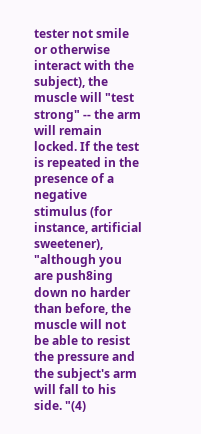tester not smile or otherwise interact with the subject), the muscle will "test strong" -- the arm will remain locked. If the test is repeated in the presence of a negative stimulus (for instance, artificial sweetener), "although you are push8ing down no harder than before, the muscle will not be able to resist the pressure and the subject's arm will fall to his side. "(4)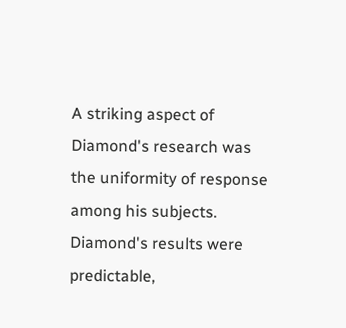A striking aspect of Diamond's research was the uniformity of response among his subjects. Diamond's results were predictable,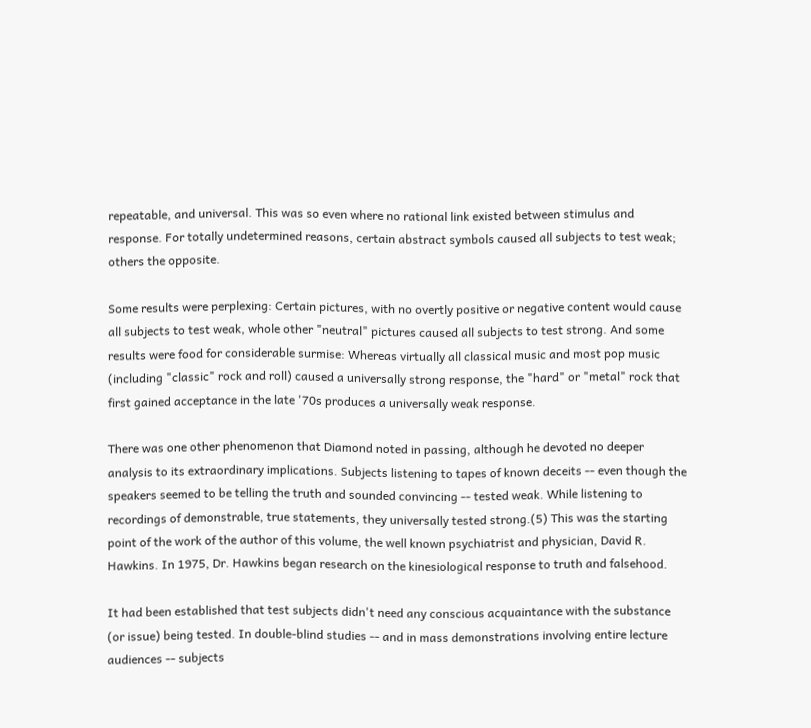repeatable, and universal. This was so even where no rational link existed between stimulus and response. For totally undetermined reasons, certain abstract symbols caused all subjects to test weak; others the opposite.

Some results were perplexing: Certain pictures, with no overtly positive or negative content would cause all subjects to test weak, whole other "neutral" pictures caused all subjects to test strong. And some results were food for considerable surmise: Whereas virtually all classical music and most pop music (including "classic" rock and roll) caused a universally strong response, the "hard" or "metal" rock that first gained acceptance in the late '70s produces a universally weak response.

There was one other phenomenon that Diamond noted in passing, although he devoted no deeper analysis to its extraordinary implications. Subjects listening to tapes of known deceits -- even though the speakers seemed to be telling the truth and sounded convincing -- tested weak. While listening to recordings of demonstrable, true statements, they universally tested strong.(5) This was the starting point of the work of the author of this volume, the well known psychiatrist and physician, David R. Hawkins. In 1975, Dr. Hawkins began research on the kinesiological response to truth and falsehood.

It had been established that test subjects didn't need any conscious acquaintance with the substance (or issue) being tested. In double-blind studies -- and in mass demonstrations involving entire lecture audiences -- subjects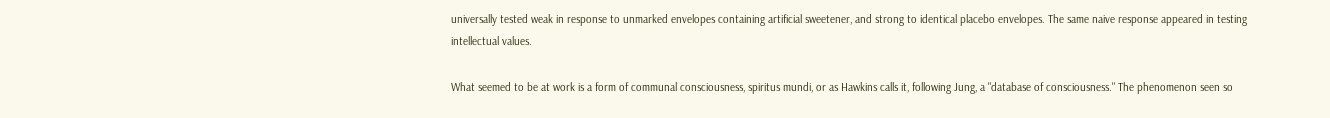universally tested weak in response to unmarked envelopes containing artificial sweetener, and strong to identical placebo envelopes. The same naive response appeared in testing intellectual values.

What seemed to be at work is a form of communal consciousness, spiritus mundi, or as Hawkins calls it, following Jung, a "database of consciousness." The phenomenon seen so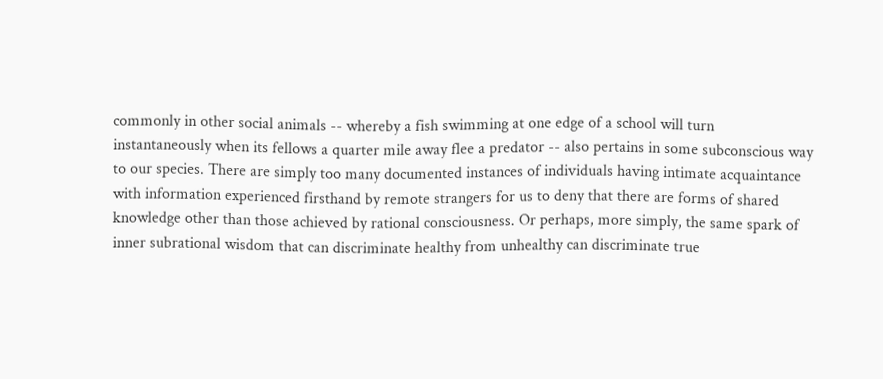commonly in other social animals -- whereby a fish swimming at one edge of a school will turn instantaneously when its fellows a quarter mile away flee a predator -- also pertains in some subconscious way to our species. There are simply too many documented instances of individuals having intimate acquaintance with information experienced firsthand by remote strangers for us to deny that there are forms of shared knowledge other than those achieved by rational consciousness. Or perhaps, more simply, the same spark of inner subrational wisdom that can discriminate healthy from unhealthy can discriminate true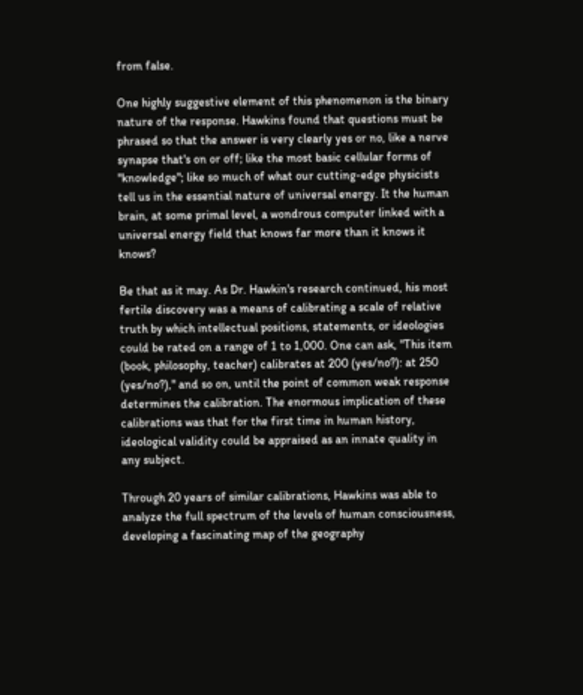from false.

One highly suggestive element of this phenomenon is the binary nature of the response. Hawkins found that questions must be phrased so that the answer is very clearly yes or no, like a nerve synapse that's on or off; like the most basic cellular forms of "knowledge"; like so much of what our cutting-edge physicists tell us in the essential nature of universal energy. It the human brain, at some primal level, a wondrous computer linked with a universal energy field that knows far more than it knows it knows?

Be that as it may. As Dr. Hawkin's research continued, his most fertile discovery was a means of calibrating a scale of relative truth by which intellectual positions, statements, or ideologies could be rated on a range of 1 to 1,000. One can ask, "This item (book, philosophy, teacher) calibrates at 200 (yes/no?): at 250 (yes/no?)," and so on, until the point of common weak response determines the calibration. The enormous implication of these calibrations was that for the first time in human history, ideological validity could be appraised as an innate quality in any subject.

Through 20 years of similar calibrations, Hawkins was able to analyze the full spectrum of the levels of human consciousness, developing a fascinating map of the geography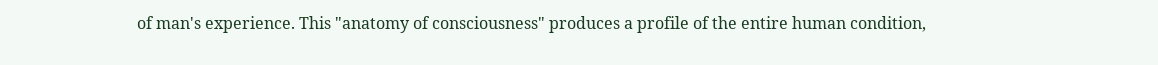of man's experience. This "anatomy of consciousness" produces a profile of the entire human condition,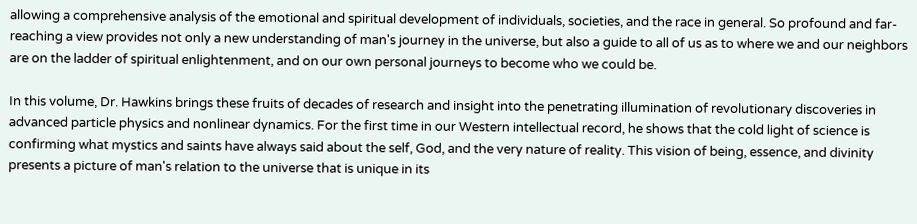allowing a comprehensive analysis of the emotional and spiritual development of individuals, societies, and the race in general. So profound and far-reaching a view provides not only a new understanding of man's journey in the universe, but also a guide to all of us as to where we and our neighbors are on the ladder of spiritual enlightenment, and on our own personal journeys to become who we could be.

In this volume, Dr. Hawkins brings these fruits of decades of research and insight into the penetrating illumination of revolutionary discoveries in advanced particle physics and nonlinear dynamics. For the first time in our Western intellectual record, he shows that the cold light of science is confirming what mystics and saints have always said about the self, God, and the very nature of reality. This vision of being, essence, and divinity presents a picture of man's relation to the universe that is unique in its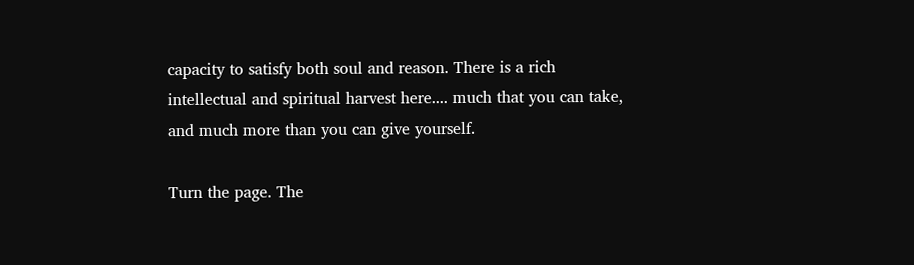capacity to satisfy both soul and reason. There is a rich intellectual and spiritual harvest here.... much that you can take, and much more than you can give yourself.

Turn the page. The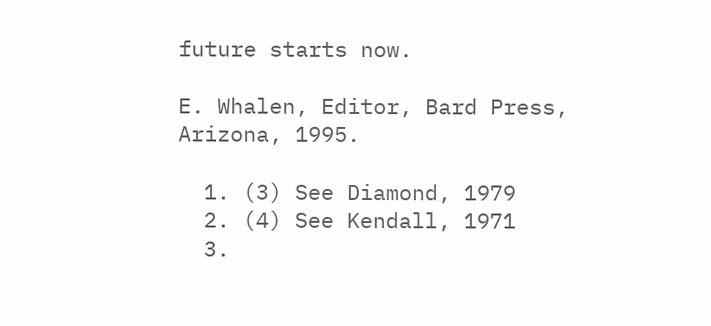future starts now.

E. Whalen, Editor, Bard Press, Arizona, 1995.

  1. (3) See Diamond, 1979
  2. (4) See Kendall, 1971
  3.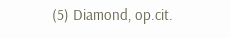(5) Diamond, op.cit.